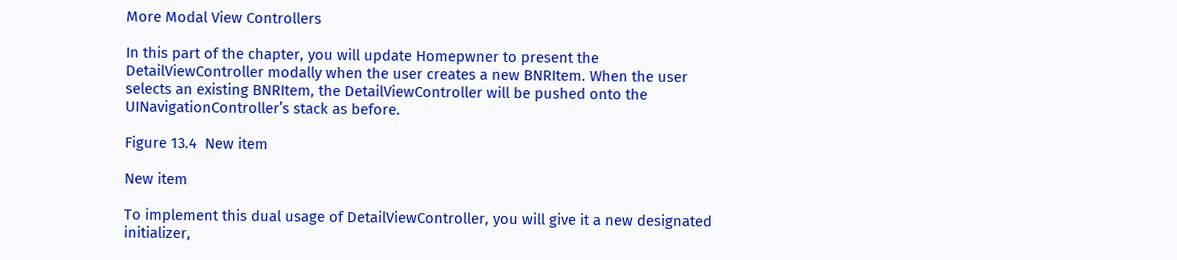More Modal View Controllers

In this part of the chapter, you will update Homepwner to present the DetailViewController modally when the user creates a new BNRItem. When the user selects an existing BNRItem, the DetailViewController will be pushed onto the UINavigationController’s stack as before.

Figure 13.4  New item

New item

To implement this dual usage of DetailViewController, you will give it a new designated initializer,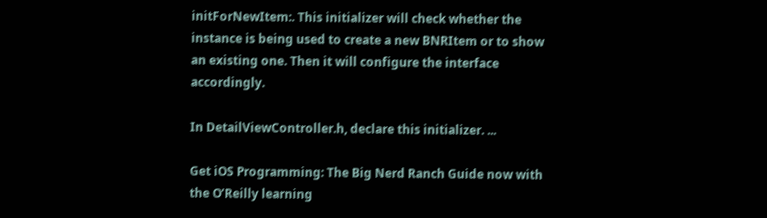initForNewItem:. This initializer will check whether the instance is being used to create a new BNRItem or to show an existing one. Then it will configure the interface accordingly.

In DetailViewController.h, declare this initializer. ...

Get iOS Programming: The Big Nerd Ranch Guide now with the O’Reilly learning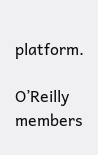platform.

O’Reilly members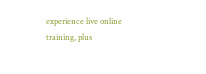experience live online training, plus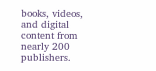books, videos, and digital content from nearly 200 publishers.